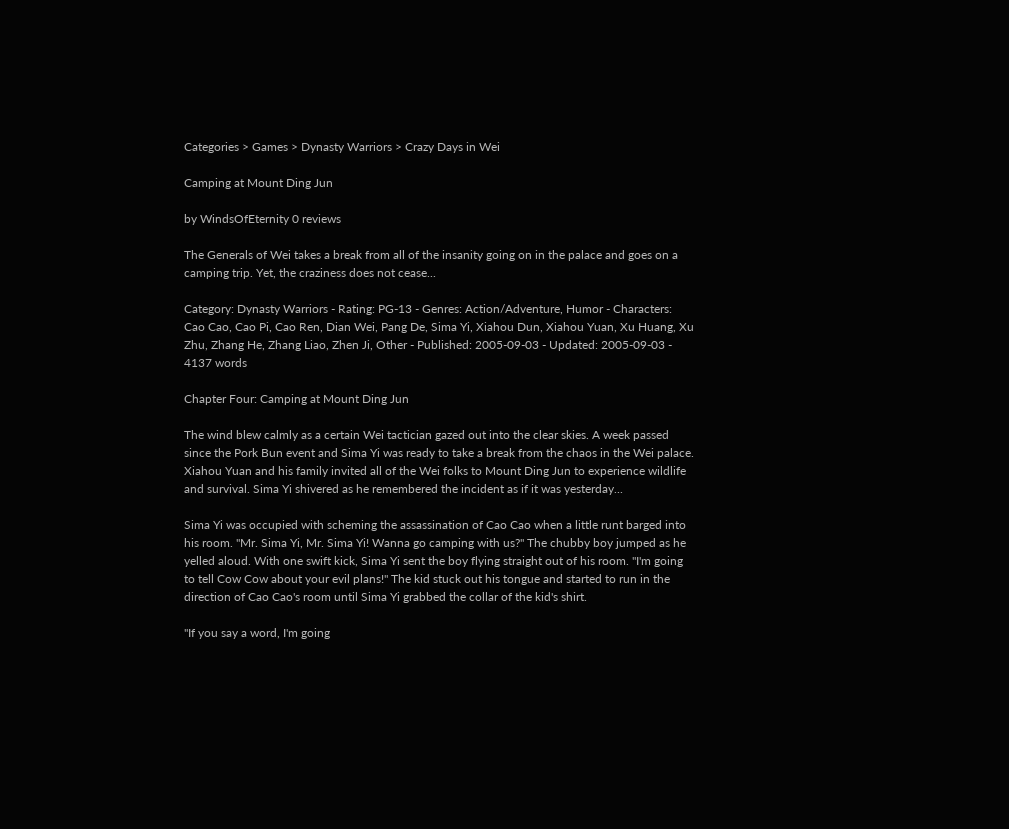Categories > Games > Dynasty Warriors > Crazy Days in Wei

Camping at Mount Ding Jun

by WindsOfEternity 0 reviews

The Generals of Wei takes a break from all of the insanity going on in the palace and goes on a camping trip. Yet, the craziness does not cease...

Category: Dynasty Warriors - Rating: PG-13 - Genres: Action/Adventure, Humor - Characters: Cao Cao, Cao Pi, Cao Ren, Dian Wei, Pang De, Sima Yi, Xiahou Dun, Xiahou Yuan, Xu Huang, Xu Zhu, Zhang He, Zhang Liao, Zhen Ji, Other - Published: 2005-09-03 - Updated: 2005-09-03 - 4137 words

Chapter Four: Camping at Mount Ding Jun

The wind blew calmly as a certain Wei tactician gazed out into the clear skies. A week passed since the Pork Bun event and Sima Yi was ready to take a break from the chaos in the Wei palace. Xiahou Yuan and his family invited all of the Wei folks to Mount Ding Jun to experience wildlife and survival. Sima Yi shivered as he remembered the incident as if it was yesterday...

Sima Yi was occupied with scheming the assassination of Cao Cao when a little runt barged into his room. "Mr. Sima Yi, Mr. Sima Yi! Wanna go camping with us?" The chubby boy jumped as he yelled aloud. With one swift kick, Sima Yi sent the boy flying straight out of his room. "I'm going to tell Cow Cow about your evil plans!" The kid stuck out his tongue and started to run in the direction of Cao Cao's room until Sima Yi grabbed the collar of the kid's shirt.

"If you say a word, I'm going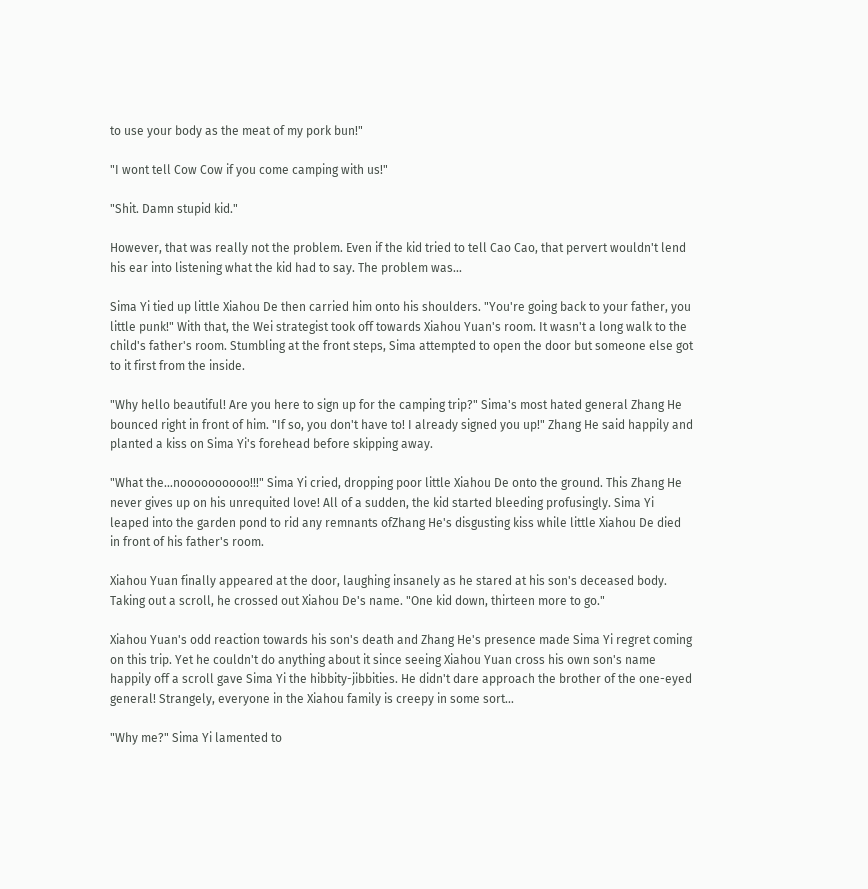to use your body as the meat of my pork bun!"

"I wont tell Cow Cow if you come camping with us!"

"Shit. Damn stupid kid."

However, that was really not the problem. Even if the kid tried to tell Cao Cao, that pervert wouldn't lend his ear into listening what the kid had to say. The problem was...

Sima Yi tied up little Xiahou De then carried him onto his shoulders. "You're going back to your father, you little punk!" With that, the Wei strategist took off towards Xiahou Yuan's room. It wasn't a long walk to the child's father's room. Stumbling at the front steps, Sima attempted to open the door but someone else got to it first from the inside.

"Why hello beautiful! Are you here to sign up for the camping trip?" Sima's most hated general Zhang He bounced right in front of him. "If so, you don't have to! I already signed you up!" Zhang He said happily and planted a kiss on Sima Yi's forehead before skipping away.

"What the...noooooooooo!!!" Sima Yi cried, dropping poor little Xiahou De onto the ground. This Zhang He never gives up on his unrequited love! All of a sudden, the kid started bleeding profusingly. Sima Yi leaped into the garden pond to rid any remnants ofZhang He's disgusting kiss while little Xiahou De died in front of his father's room.

Xiahou Yuan finally appeared at the door, laughing insanely as he stared at his son's deceased body. Taking out a scroll, he crossed out Xiahou De's name. "One kid down, thirteen more to go."

Xiahou Yuan's odd reaction towards his son's death and Zhang He's presence made Sima Yi regret coming on this trip. Yet he couldn't do anything about it since seeing Xiahou Yuan cross his own son's name happily off a scroll gave Sima Yi the hibbity-jibbities. He didn't dare approach the brother of the one-eyed general! Strangely, everyone in the Xiahou family is creepy in some sort...

"Why me?" Sima Yi lamented to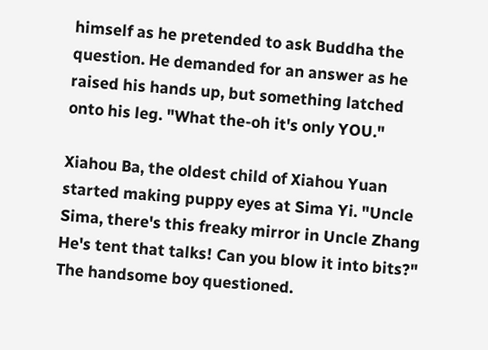himself as he pretended to ask Buddha the question. He demanded for an answer as he raised his hands up, but something latched onto his leg. "What the-oh it's only YOU."

Xiahou Ba, the oldest child of Xiahou Yuan started making puppy eyes at Sima Yi. "Uncle Sima, there's this freaky mirror in Uncle Zhang He's tent that talks! Can you blow it into bits?" The handsome boy questioned.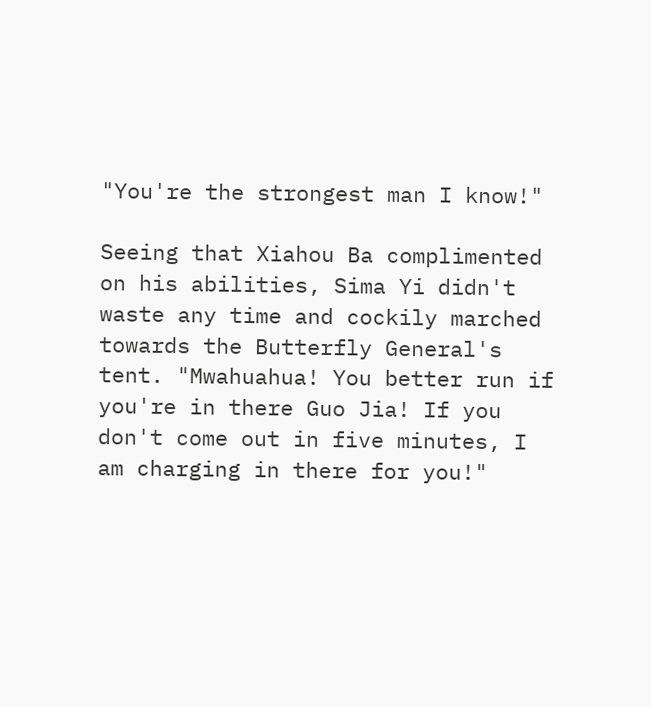"You're the strongest man I know!"

Seeing that Xiahou Ba complimented on his abilities, Sima Yi didn't waste any time and cockily marched towards the Butterfly General's tent. "Mwahuahua! You better run if you're in there Guo Jia! If you don't come out in five minutes, I am charging in there for you!"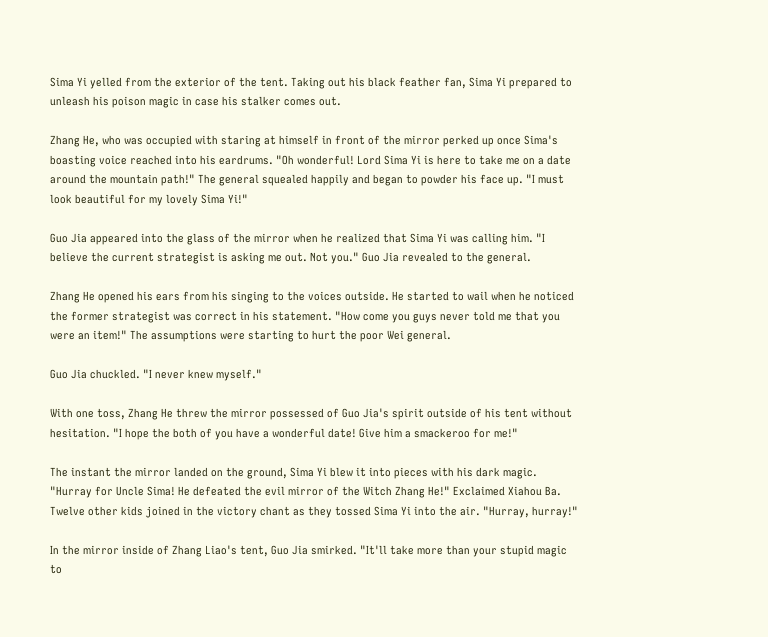Sima Yi yelled from the exterior of the tent. Taking out his black feather fan, Sima Yi prepared to unleash his poison magic in case his stalker comes out.

Zhang He, who was occupied with staring at himself in front of the mirror perked up once Sima's boasting voice reached into his eardrums. "Oh wonderful! Lord Sima Yi is here to take me on a date around the mountain path!" The general squealed happily and began to powder his face up. "I must look beautiful for my lovely Sima Yi!"

Guo Jia appeared into the glass of the mirror when he realized that Sima Yi was calling him. "I believe the current strategist is asking me out. Not you." Guo Jia revealed to the general.

Zhang He opened his ears from his singing to the voices outside. He started to wail when he noticed the former strategist was correct in his statement. "How come you guys never told me that you were an item!" The assumptions were starting to hurt the poor Wei general.

Guo Jia chuckled. "I never knew myself."

With one toss, Zhang He threw the mirror possessed of Guo Jia's spirit outside of his tent without hesitation. "I hope the both of you have a wonderful date! Give him a smackeroo for me!"

The instant the mirror landed on the ground, Sima Yi blew it into pieces with his dark magic. "Hurray for Uncle Sima! He defeated the evil mirror of the Witch Zhang He!" Exclaimed Xiahou Ba. Twelve other kids joined in the victory chant as they tossed Sima Yi into the air. "Hurray, hurray!"

In the mirror inside of Zhang Liao's tent, Guo Jia smirked. "It'll take more than your stupid magic to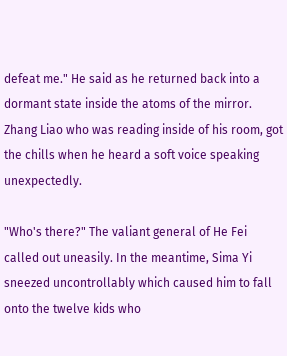defeat me." He said as he returned back into a dormant state inside the atoms of the mirror. Zhang Liao who was reading inside of his room, got the chills when he heard a soft voice speaking unexpectedly.

"Who's there?" The valiant general of He Fei called out uneasily. In the meantime, Sima Yi sneezed uncontrollably which caused him to fall onto the twelve kids who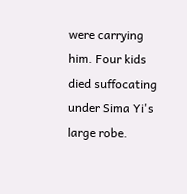were carrying him. Four kids died suffocating under Sima Yi's large robe.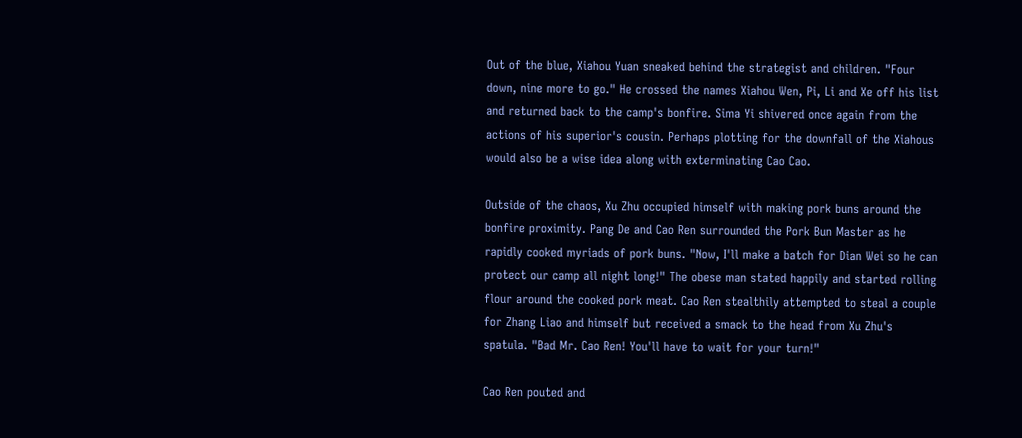Out of the blue, Xiahou Yuan sneaked behind the strategist and children. "Four down, nine more to go." He crossed the names Xiahou Wen, Pi, Li and Xe off his list and returned back to the camp's bonfire. Sima Yi shivered once again from the actions of his superior's cousin. Perhaps plotting for the downfall of the Xiahous would also be a wise idea along with exterminating Cao Cao.

Outside of the chaos, Xu Zhu occupied himself with making pork buns around the bonfire proximity. Pang De and Cao Ren surrounded the Pork Bun Master as he rapidly cooked myriads of pork buns. "Now, I'll make a batch for Dian Wei so he can protect our camp all night long!" The obese man stated happily and started rolling flour around the cooked pork meat. Cao Ren stealthily attempted to steal a couple for Zhang Liao and himself but received a smack to the head from Xu Zhu's spatula. "Bad Mr. Cao Ren! You'll have to wait for your turn!"

Cao Ren pouted and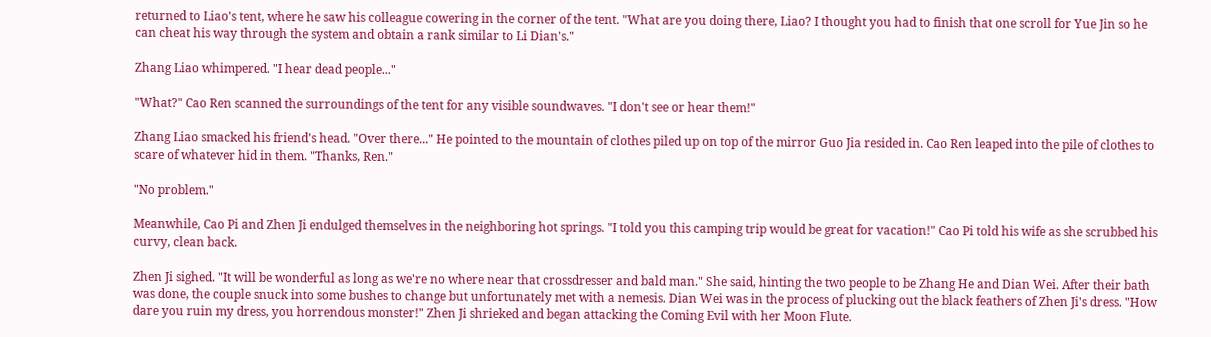returned to Liao's tent, where he saw his colleague cowering in the corner of the tent. "What are you doing there, Liao? I thought you had to finish that one scroll for Yue Jin so he can cheat his way through the system and obtain a rank similar to Li Dian's."

Zhang Liao whimpered. "I hear dead people..."

"What?" Cao Ren scanned the surroundings of the tent for any visible soundwaves. "I don't see or hear them!"

Zhang Liao smacked his friend's head. "Over there..." He pointed to the mountain of clothes piled up on top of the mirror Guo Jia resided in. Cao Ren leaped into the pile of clothes to scare of whatever hid in them. "Thanks, Ren."

"No problem."

Meanwhile, Cao Pi and Zhen Ji endulged themselves in the neighboring hot springs. "I told you this camping trip would be great for vacation!" Cao Pi told his wife as she scrubbed his curvy, clean back.

Zhen Ji sighed. "It will be wonderful as long as we're no where near that crossdresser and bald man." She said, hinting the two people to be Zhang He and Dian Wei. After their bath was done, the couple snuck into some bushes to change but unfortunately met with a nemesis. Dian Wei was in the process of plucking out the black feathers of Zhen Ji's dress. "How dare you ruin my dress, you horrendous monster!" Zhen Ji shrieked and began attacking the Coming Evil with her Moon Flute.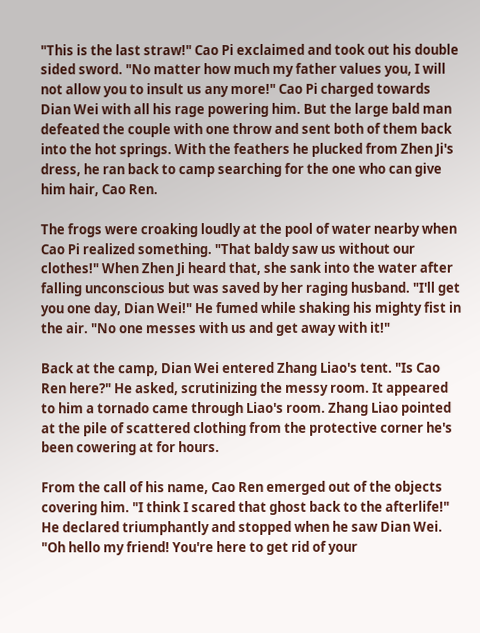"This is the last straw!" Cao Pi exclaimed and took out his double sided sword. "No matter how much my father values you, I will not allow you to insult us any more!" Cao Pi charged towards Dian Wei with all his rage powering him. But the large bald man defeated the couple with one throw and sent both of them back into the hot springs. With the feathers he plucked from Zhen Ji's dress, he ran back to camp searching for the one who can give him hair, Cao Ren.

The frogs were croaking loudly at the pool of water nearby when Cao Pi realized something. "That baldy saw us without our clothes!" When Zhen Ji heard that, she sank into the water after falling unconscious but was saved by her raging husband. "I'll get you one day, Dian Wei!" He fumed while shaking his mighty fist in the air. "No one messes with us and get away with it!"

Back at the camp, Dian Wei entered Zhang Liao's tent. "Is Cao Ren here?" He asked, scrutinizing the messy room. It appeared to him a tornado came through Liao's room. Zhang Liao pointed at the pile of scattered clothing from the protective corner he's been cowering at for hours.

From the call of his name, Cao Ren emerged out of the objects covering him. "I think I scared that ghost back to the afterlife!" He declared triumphantly and stopped when he saw Dian Wei. "Oh hello my friend! You're here to get rid of your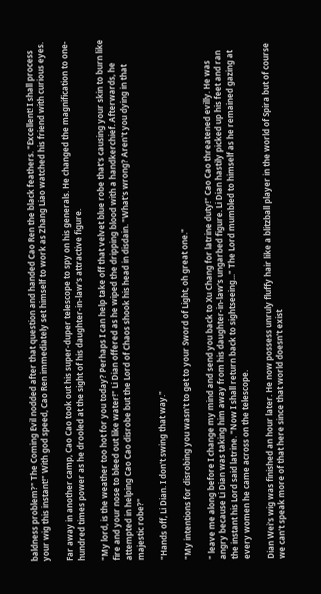baldness problem?" The Coming Evil nodded after that question and handed Cao Ren the black feathers. "Excellent! I shall process your wig this instant!" With god speed, Cao Ren immediately set himself to work as Zhang Liao watched his friend with curious eyes.

Far away in another camp, Cao Cao took out his super-duper telescope to spy on his generals. He changed the magnification to one-hundred times power as he drooled at the sight of his daughter-in-law's attractive figure.

"My lord, is the weather too hot for you today? Perhaps I can help take off that velvet blue robe that's causing your skin to burn like fire and your nose to bleed out like water!" Li Dian offered as he wiped the dripping blood with a handkerchief. Afterwards, he attempted in helping Cao Cao disrobe but the Lord of Chaos shook his head in disdain. "What's wrong? Aren't you dying in that majestic robe?"

"Hands off, Li Dian. I don't swing that way."

"My intentions for disrobing you wasn't to get to your Sword of Light, oh great one."

" leave me along before I change my mind and send you back to Xu Chang for latrine duty!" Cao Cao threatened evilly. He was angry because Li Dian was taking him away from his daughter-in-law's ungarbed figure. Li Dian hastily picked up his feet and ran the instant his Lord said latrine. "Now I shall return back to sightseeing..." The Lord mumbled to himself as he remained gazing at every women he came across on the telescope.

Dian Wei's wig was finished an hour later. He now possess unruly fluffy hair like a blitzball player in the world of Spira but of course we can't speak more of that here since that world doesn't exist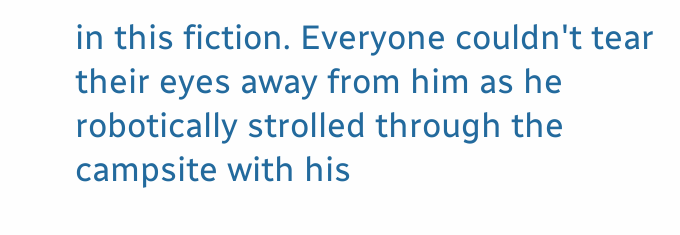in this fiction. Everyone couldn't tear their eyes away from him as he robotically strolled through the campsite with his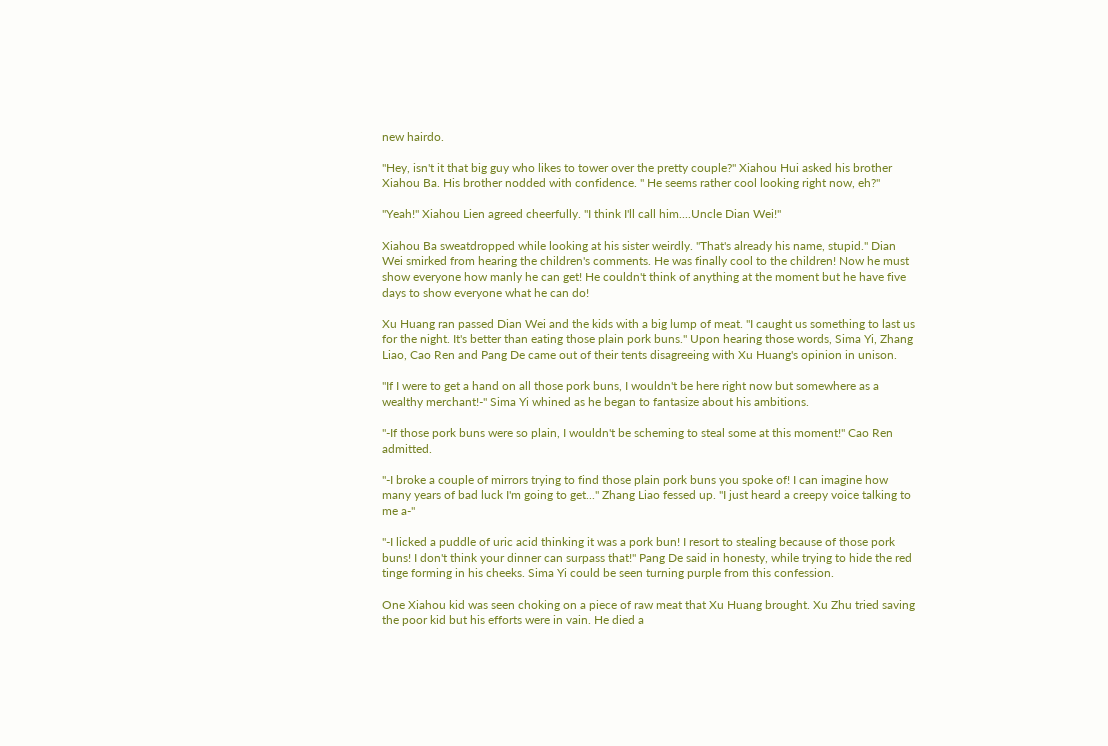new hairdo.

"Hey, isn't it that big guy who likes to tower over the pretty couple?" Xiahou Hui asked his brother Xiahou Ba. His brother nodded with confidence. " He seems rather cool looking right now, eh?"

"Yeah!" Xiahou Lien agreed cheerfully. "I think I'll call him....Uncle Dian Wei!"

Xiahou Ba sweatdropped while looking at his sister weirdly. "That's already his name, stupid." Dian Wei smirked from hearing the children's comments. He was finally cool to the children! Now he must show everyone how manly he can get! He couldn't think of anything at the moment but he have five days to show everyone what he can do!

Xu Huang ran passed Dian Wei and the kids with a big lump of meat. "I caught us something to last us for the night. It's better than eating those plain pork buns." Upon hearing those words, Sima Yi, Zhang Liao, Cao Ren and Pang De came out of their tents disagreeing with Xu Huang's opinion in unison.

"If I were to get a hand on all those pork buns, I wouldn't be here right now but somewhere as a wealthy merchant!-" Sima Yi whined as he began to fantasize about his ambitions.

"-If those pork buns were so plain, I wouldn't be scheming to steal some at this moment!" Cao Ren admitted.

"-I broke a couple of mirrors trying to find those plain pork buns you spoke of! I can imagine how many years of bad luck I'm going to get..." Zhang Liao fessed up. "I just heard a creepy voice talking to me a-"

"-I licked a puddle of uric acid thinking it was a pork bun! I resort to stealing because of those pork buns! I don't think your dinner can surpass that!" Pang De said in honesty, while trying to hide the red tinge forming in his cheeks. Sima Yi could be seen turning purple from this confession.

One Xiahou kid was seen choking on a piece of raw meat that Xu Huang brought. Xu Zhu tried saving the poor kid but his efforts were in vain. He died a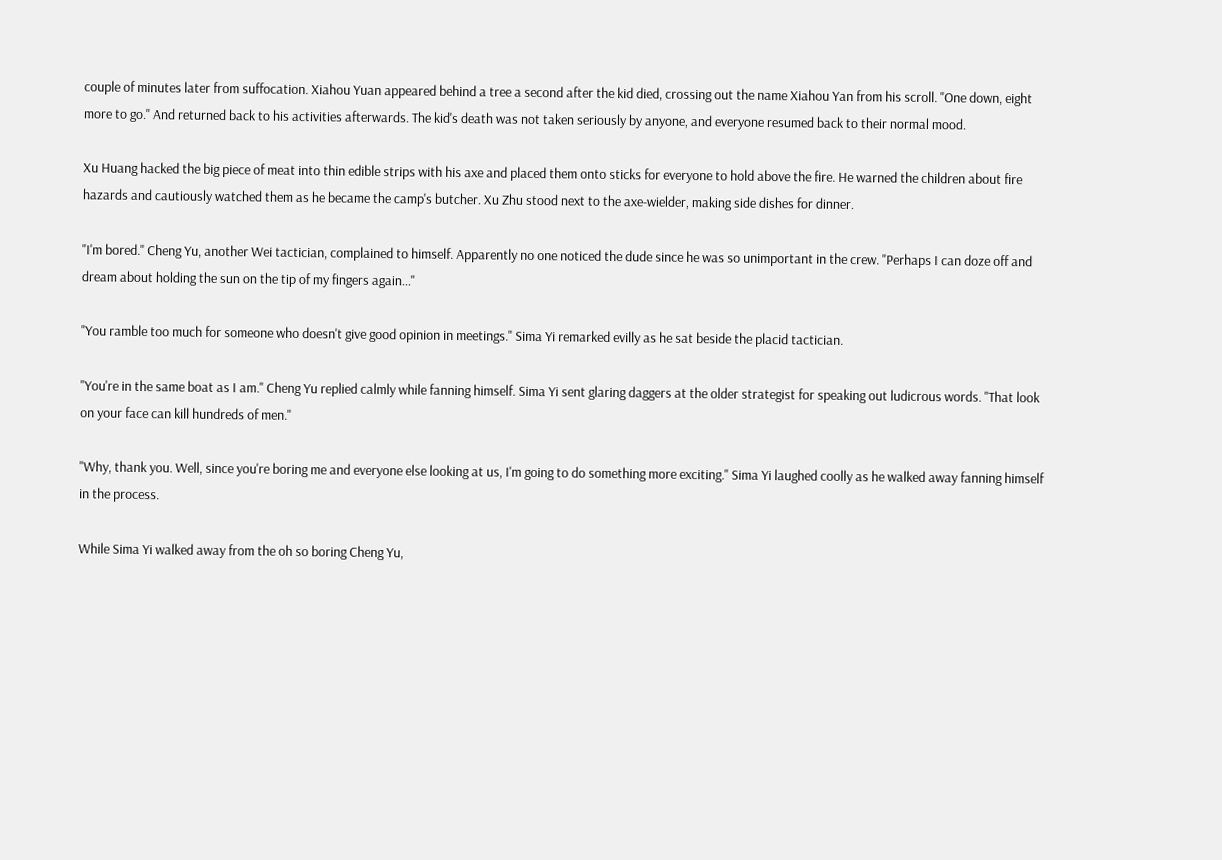couple of minutes later from suffocation. Xiahou Yuan appeared behind a tree a second after the kid died, crossing out the name Xiahou Yan from his scroll. "One down, eight more to go." And returned back to his activities afterwards. The kid's death was not taken seriously by anyone, and everyone resumed back to their normal mood.

Xu Huang hacked the big piece of meat into thin edible strips with his axe and placed them onto sticks for everyone to hold above the fire. He warned the children about fire hazards and cautiously watched them as he became the camp's butcher. Xu Zhu stood next to the axe-wielder, making side dishes for dinner.

"I'm bored." Cheng Yu, another Wei tactician, complained to himself. Apparently no one noticed the dude since he was so unimportant in the crew. "Perhaps I can doze off and dream about holding the sun on the tip of my fingers again..."

"You ramble too much for someone who doesn't give good opinion in meetings." Sima Yi remarked evilly as he sat beside the placid tactician.

"You're in the same boat as I am." Cheng Yu replied calmly while fanning himself. Sima Yi sent glaring daggers at the older strategist for speaking out ludicrous words. "That look on your face can kill hundreds of men."

"Why, thank you. Well, since you're boring me and everyone else looking at us, I'm going to do something more exciting." Sima Yi laughed coolly as he walked away fanning himself in the process.

While Sima Yi walked away from the oh so boring Cheng Yu,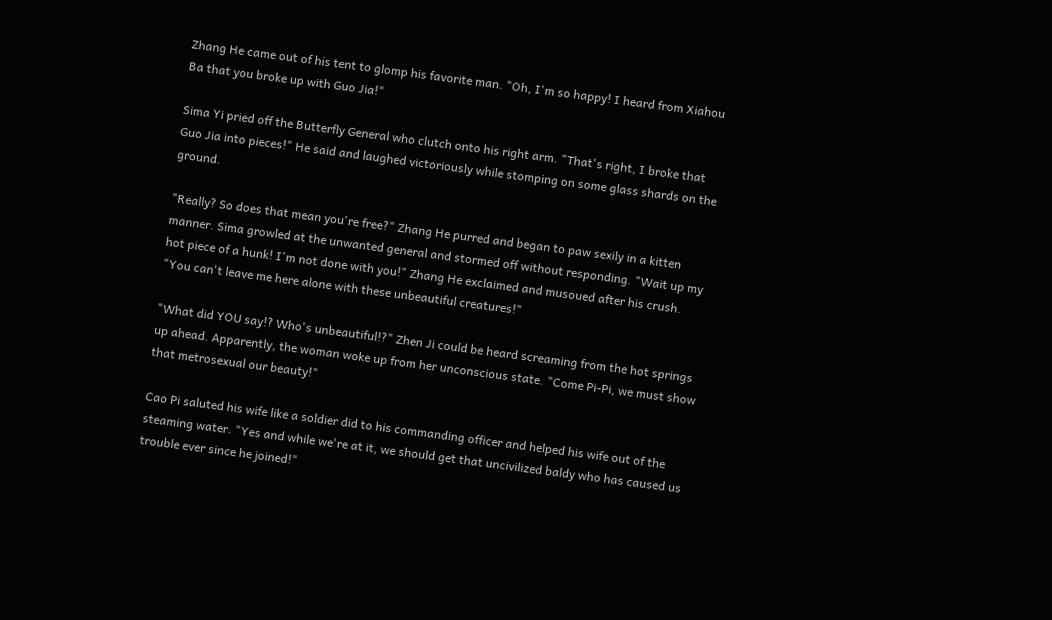Zhang He came out of his tent to glomp his favorite man. "Oh, I'm so happy! I heard from Xiahou Ba that you broke up with Guo Jia!"

Sima Yi pried off the Butterfly General who clutch onto his right arm. "That's right, I broke that Guo Jia into pieces!" He said and laughed victoriously while stomping on some glass shards on the ground.

"Really? So does that mean you're free?" Zhang He purred and began to paw sexily in a kitten manner. Sima growled at the unwanted general and stormed off without responding. "Wait up my hot piece of a hunk! I'm not done with you!" Zhang He exclaimed and musoued after his crush. "You can't leave me here alone with these unbeautiful creatures!"

"What did YOU say!? Who's unbeautiful!?" Zhen Ji could be heard screaming from the hot springs up ahead. Apparently, the woman woke up from her unconscious state. "Come Pi-Pi, we must show that metrosexual our beauty!"

Cao Pi saluted his wife like a soldier did to his commanding officer and helped his wife out of the steaming water. "Yes and while we're at it, we should get that uncivilized baldy who has caused us trouble ever since he joined!"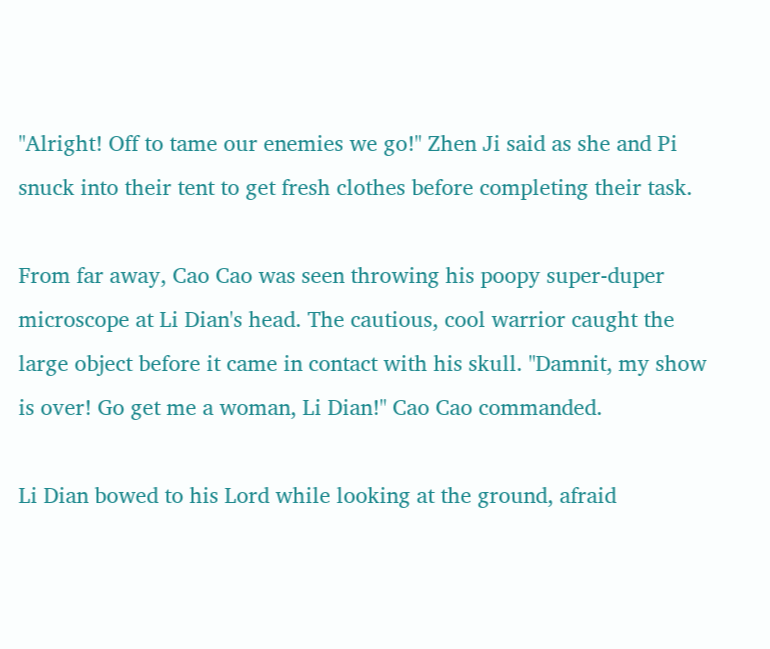"Alright! Off to tame our enemies we go!" Zhen Ji said as she and Pi snuck into their tent to get fresh clothes before completing their task.

From far away, Cao Cao was seen throwing his poopy super-duper microscope at Li Dian's head. The cautious, cool warrior caught the large object before it came in contact with his skull. "Damnit, my show is over! Go get me a woman, Li Dian!" Cao Cao commanded.

Li Dian bowed to his Lord while looking at the ground, afraid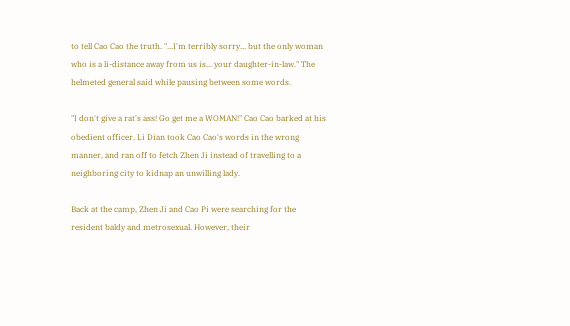to tell Cao Cao the truth. "...I'm terribly sorry... but the only woman who is a li-distance away from us is... your daughter-in-law." The helmeted general said while pausing between some words.

"I don't give a rat's ass! Go get me a WOMAN!" Cao Cao barked at his obedient officer. Li Dian took Cao Cao's words in the wrong manner, and ran off to fetch Zhen Ji instead of travelling to a neighboring city to kidnap an unwilling lady.

Back at the camp, Zhen Ji and Cao Pi were searching for the resident baldy and metrosexual. However, their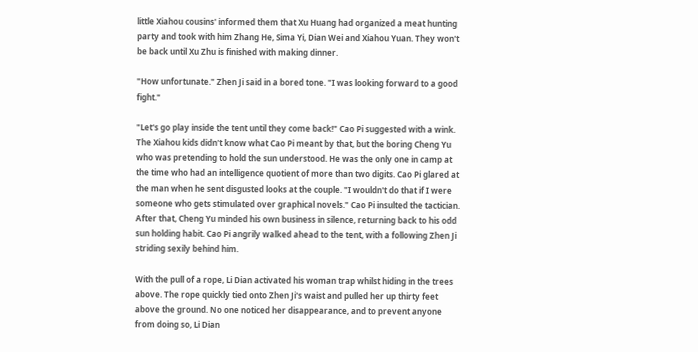little Xiahou cousins' informed them that Xu Huang had organized a meat hunting party and took with him Zhang He, Sima Yi, Dian Wei and Xiahou Yuan. They won't be back until Xu Zhu is finished with making dinner.

"How unfortunate." Zhen Ji said in a bored tone. "I was looking forward to a good fight."

"Let's go play inside the tent until they come back!" Cao Pi suggested with a wink. The Xiahou kids didn't know what Cao Pi meant by that, but the boring Cheng Yu who was pretending to hold the sun understood. He was the only one in camp at the time who had an intelligence quotient of more than two digits. Cao Pi glared at the man when he sent disgusted looks at the couple. "I wouldn't do that if I were someone who gets stimulated over graphical novels." Cao Pi insulted the tactician. After that, Cheng Yu minded his own business in silence, returning back to his odd sun holding habit. Cao Pi angrily walked ahead to the tent, with a following Zhen Ji striding sexily behind him.

With the pull of a rope, Li Dian activated his woman trap whilst hiding in the trees above. The rope quickly tied onto Zhen Ji's waist and pulled her up thirty feet above the ground. No one noticed her disappearance, and to prevent anyone from doing so, Li Dian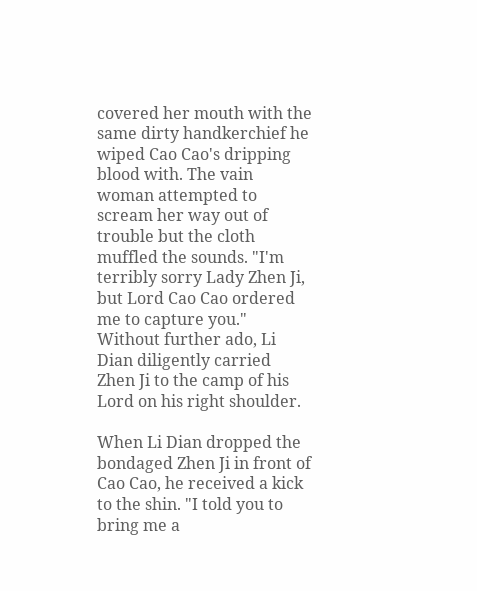covered her mouth with the same dirty handkerchief he wiped Cao Cao's dripping blood with. The vain woman attempted to scream her way out of trouble but the cloth muffled the sounds. "I'm terribly sorry Lady Zhen Ji, but Lord Cao Cao ordered me to capture you." Without further ado, Li Dian diligently carried Zhen Ji to the camp of his Lord on his right shoulder.

When Li Dian dropped the bondaged Zhen Ji in front of Cao Cao, he received a kick to the shin. "I told you to bring me a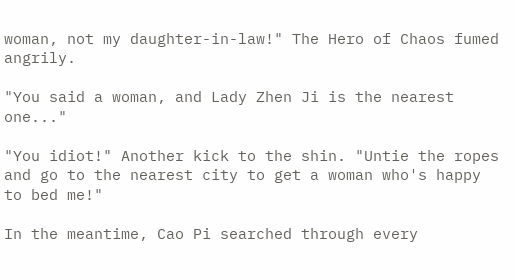woman, not my daughter-in-law!" The Hero of Chaos fumed angrily.

"You said a woman, and Lady Zhen Ji is the nearest one..."

"You idiot!" Another kick to the shin. "Untie the ropes and go to the nearest city to get a woman who's happy to bed me!"

In the meantime, Cao Pi searched through every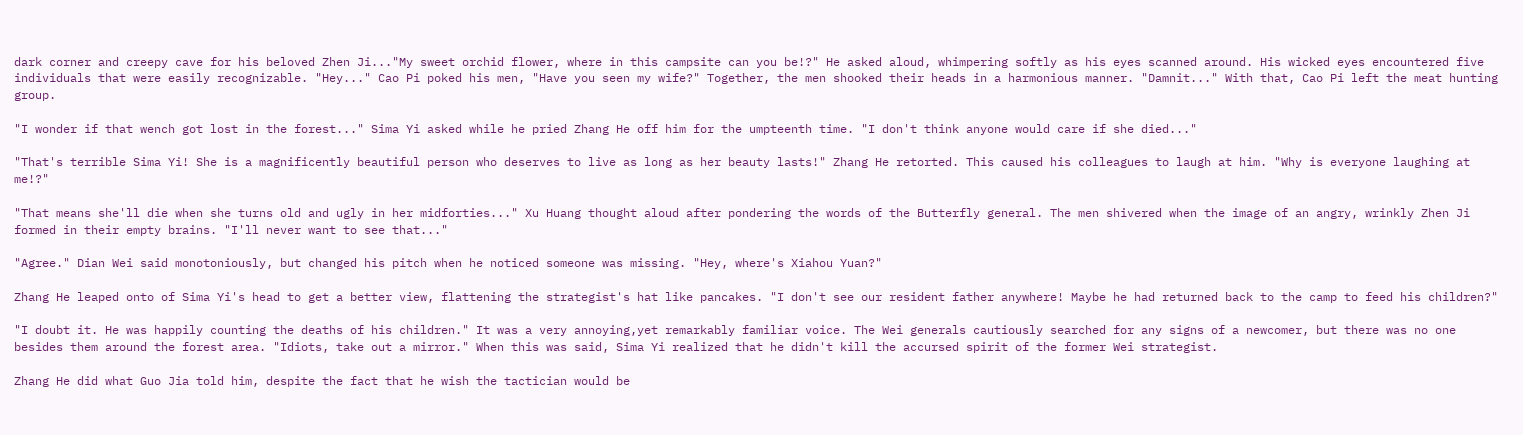dark corner and creepy cave for his beloved Zhen Ji..."My sweet orchid flower, where in this campsite can you be!?" He asked aloud, whimpering softly as his eyes scanned around. His wicked eyes encountered five individuals that were easily recognizable. "Hey..." Cao Pi poked his men, "Have you seen my wife?" Together, the men shooked their heads in a harmonious manner. "Damnit..." With that, Cao Pi left the meat hunting group.

"I wonder if that wench got lost in the forest..." Sima Yi asked while he pried Zhang He off him for the umpteenth time. "I don't think anyone would care if she died..."

"That's terrible Sima Yi! She is a magnificently beautiful person who deserves to live as long as her beauty lasts!" Zhang He retorted. This caused his colleagues to laugh at him. "Why is everyone laughing at me!?"

"That means she'll die when she turns old and ugly in her midforties..." Xu Huang thought aloud after pondering the words of the Butterfly general. The men shivered when the image of an angry, wrinkly Zhen Ji formed in their empty brains. "I'll never want to see that..."

"Agree." Dian Wei said monotoniously, but changed his pitch when he noticed someone was missing. "Hey, where's Xiahou Yuan?"

Zhang He leaped onto of Sima Yi's head to get a better view, flattening the strategist's hat like pancakes. "I don't see our resident father anywhere! Maybe he had returned back to the camp to feed his children?"

"I doubt it. He was happily counting the deaths of his children." It was a very annoying,yet remarkably familiar voice. The Wei generals cautiously searched for any signs of a newcomer, but there was no one besides them around the forest area. "Idiots, take out a mirror." When this was said, Sima Yi realized that he didn't kill the accursed spirit of the former Wei strategist.

Zhang He did what Guo Jia told him, despite the fact that he wish the tactician would be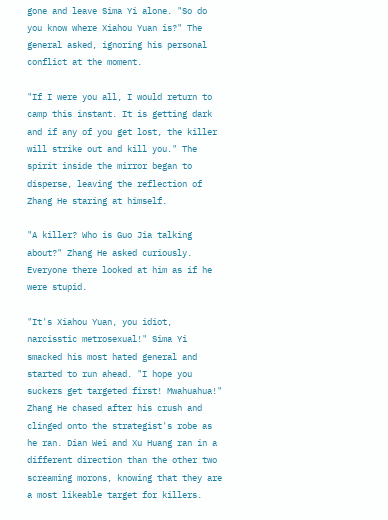gone and leave Sima Yi alone. "So do you know where Xiahou Yuan is?" The general asked, ignoring his personal conflict at the moment.

"If I were you all, I would return to camp this instant. It is getting dark and if any of you get lost, the killer will strike out and kill you." The spirit inside the mirror began to disperse, leaving the reflection of Zhang He staring at himself.

"A killer? Who is Guo Jia talking about?" Zhang He asked curiously. Everyone there looked at him as if he were stupid.

"It's Xiahou Yuan, you idiot, narcisstic metrosexual!" Sima Yi smacked his most hated general and started to run ahead. "I hope you suckers get targeted first! Mwahuahua!" Zhang He chased after his crush and clinged onto the strategist's robe as he ran. Dian Wei and Xu Huang ran in a different direction than the other two screaming morons, knowing that they are a most likeable target for killers.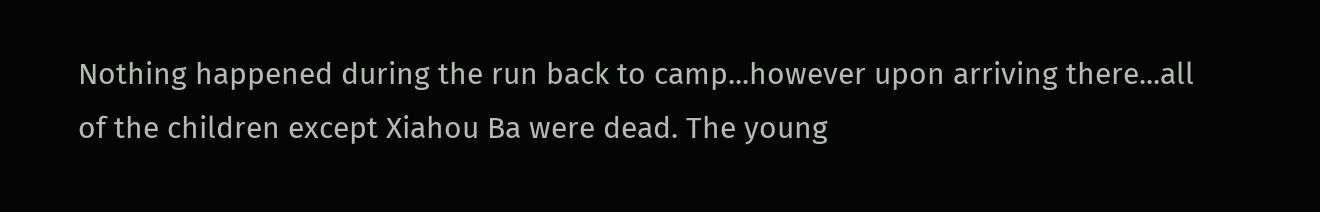Nothing happened during the run back to camp...however upon arriving there...all of the children except Xiahou Ba were dead. The young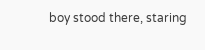boy stood there, staring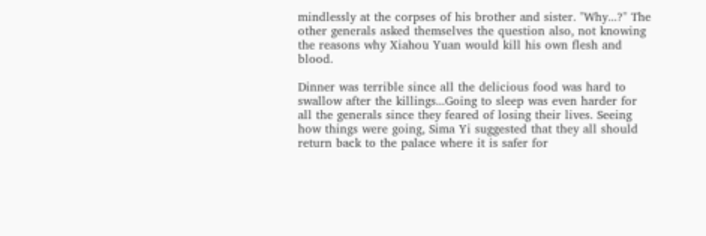mindlessly at the corpses of his brother and sister. "Why...?" The other generals asked themselves the question also, not knowing the reasons why Xiahou Yuan would kill his own flesh and blood.

Dinner was terrible since all the delicious food was hard to swallow after the killings...Going to sleep was even harder for all the generals since they feared of losing their lives. Seeing how things were going, Sima Yi suggested that they all should return back to the palace where it is safer for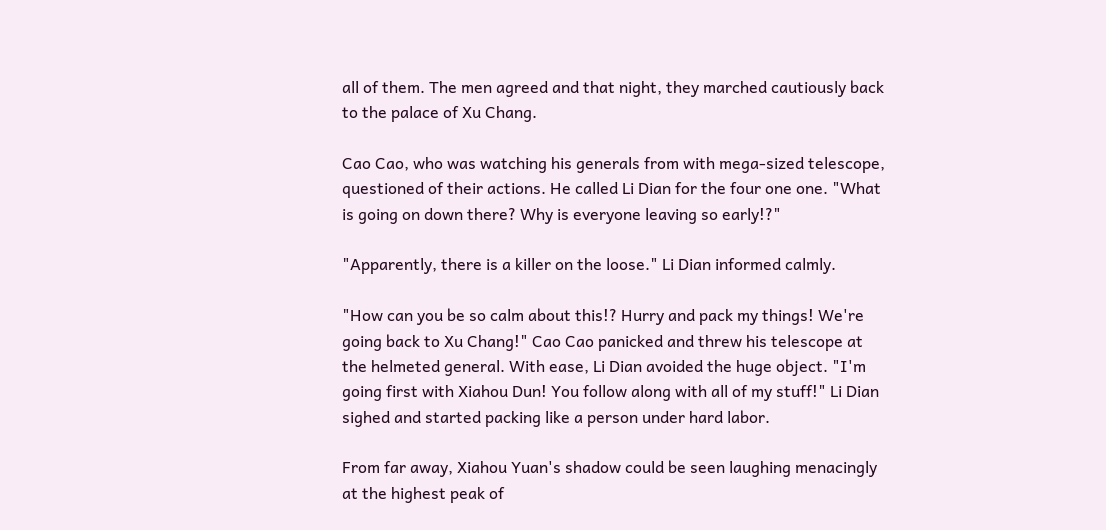all of them. The men agreed and that night, they marched cautiously back to the palace of Xu Chang.

Cao Cao, who was watching his generals from with mega-sized telescope, questioned of their actions. He called Li Dian for the four one one. "What is going on down there? Why is everyone leaving so early!?"

"Apparently, there is a killer on the loose." Li Dian informed calmly.

"How can you be so calm about this!? Hurry and pack my things! We're going back to Xu Chang!" Cao Cao panicked and threw his telescope at the helmeted general. With ease, Li Dian avoided the huge object. "I'm going first with Xiahou Dun! You follow along with all of my stuff!" Li Dian sighed and started packing like a person under hard labor.

From far away, Xiahou Yuan's shadow could be seen laughing menacingly at the highest peak of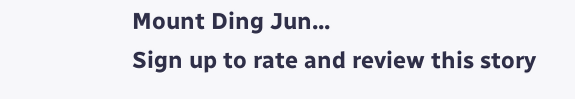Mount Ding Jun...
Sign up to rate and review this story